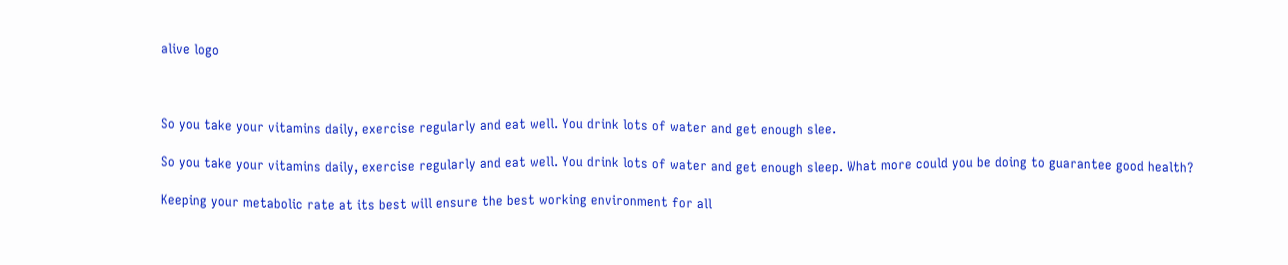alive logo



So you take your vitamins daily, exercise regularly and eat well. You drink lots of water and get enough slee.

So you take your vitamins daily, exercise regularly and eat well. You drink lots of water and get enough sleep. What more could you be doing to guarantee good health?

Keeping your metabolic rate at its best will ensure the best working environment for all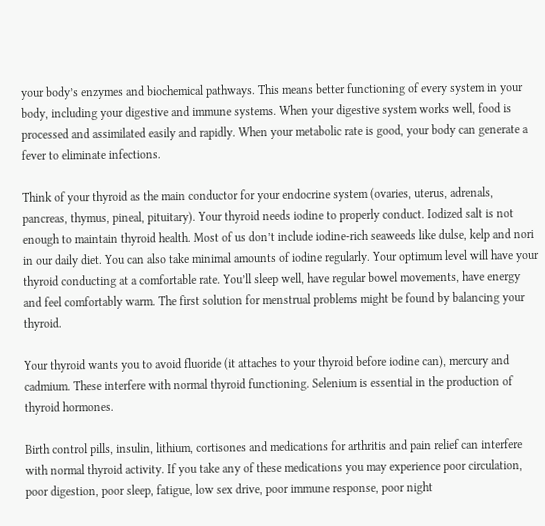your body’s enzymes and biochemical pathways. This means better functioning of every system in your body, including your digestive and immune systems. When your digestive system works well, food is processed and assimilated easily and rapidly. When your metabolic rate is good, your body can generate a fever to eliminate infections.

Think of your thyroid as the main conductor for your endocrine system (ovaries, uterus, adrenals, pancreas, thymus, pineal, pituitary). Your thyroid needs iodine to properly conduct. Iodized salt is not enough to maintain thyroid health. Most of us don’t include iodine-rich seaweeds like dulse, kelp and nori in our daily diet. You can also take minimal amounts of iodine regularly. Your optimum level will have your thyroid conducting at a comfortable rate. You’ll sleep well, have regular bowel movements, have energy and feel comfortably warm. The first solution for menstrual problems might be found by balancing your thyroid.

Your thyroid wants you to avoid fluoride (it attaches to your thyroid before iodine can), mercury and cadmium. These interfere with normal thyroid functioning. Selenium is essential in the production of thyroid hormones.

Birth control pills, insulin, lithium, cortisones and medications for arthritis and pain relief can interfere with normal thyroid activity. If you take any of these medications you may experience poor circulation, poor digestion, poor sleep, fatigue, low sex drive, poor immune response, poor night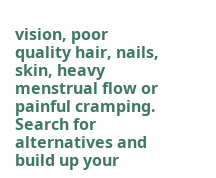vision, poor quality hair, nails, skin, heavy menstrual flow or painful cramping. Search for alternatives and build up your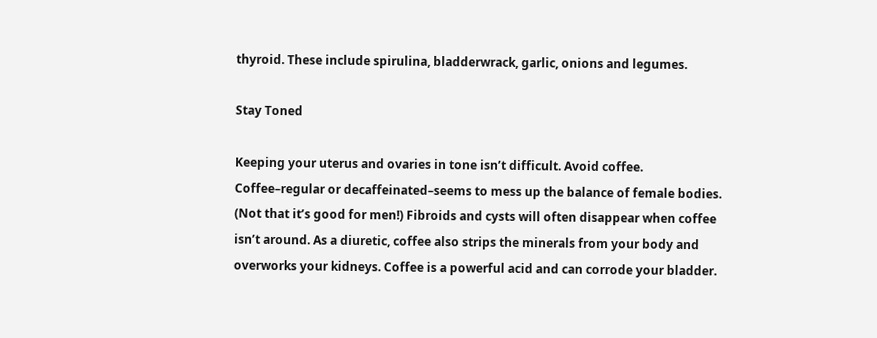thyroid. These include spirulina, bladderwrack, garlic, onions and legumes.

Stay Toned

Keeping your uterus and ovaries in tone isn’t difficult. Avoid coffee. Coffee–regular or decaffeinated–seems to mess up the balance of female bodies. (Not that it’s good for men!) Fibroids and cysts will often disappear when coffee isn’t around. As a diuretic, coffee also strips the minerals from your body and overworks your kidneys. Coffee is a powerful acid and can corrode your bladder.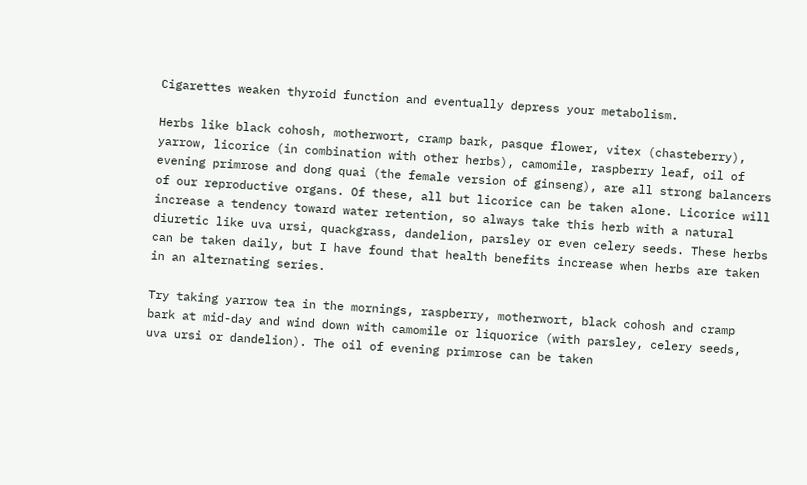Cigarettes weaken thyroid function and eventually depress your metabolism.

Herbs like black cohosh, motherwort, cramp bark, pasque flower, vitex (chasteberry), yarrow, licorice (in combination with other herbs), camomile, raspberry leaf, oil of evening primrose and dong quai (the female version of ginseng), are all strong balancers of our reproductive organs. Of these, all but licorice can be taken alone. Licorice will increase a tendency toward water retention, so always take this herb with a natural diuretic like uva ursi, quackgrass, dandelion, parsley or even celery seeds. These herbs can be taken daily, but I have found that health benefits increase when herbs are taken in an alternating series.

Try taking yarrow tea in the mornings, raspberry, motherwort, black cohosh and cramp bark at mid-day and wind down with camomile or liquorice (with parsley, celery seeds, uva ursi or dandelion). The oil of evening primrose can be taken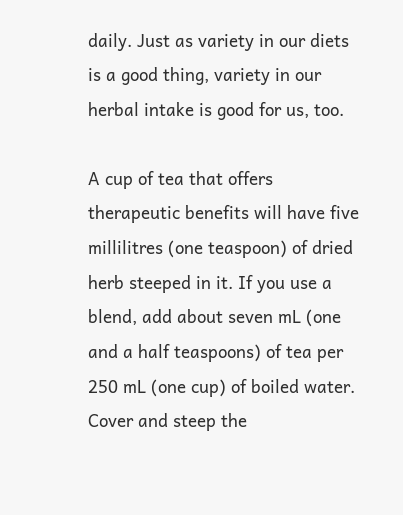daily. Just as variety in our diets is a good thing, variety in our herbal intake is good for us, too.

A cup of tea that offers therapeutic benefits will have five millilitres (one teaspoon) of dried herb steeped in it. If you use a blend, add about seven mL (one and a half teaspoons) of tea per 250 mL (one cup) of boiled water. Cover and steep the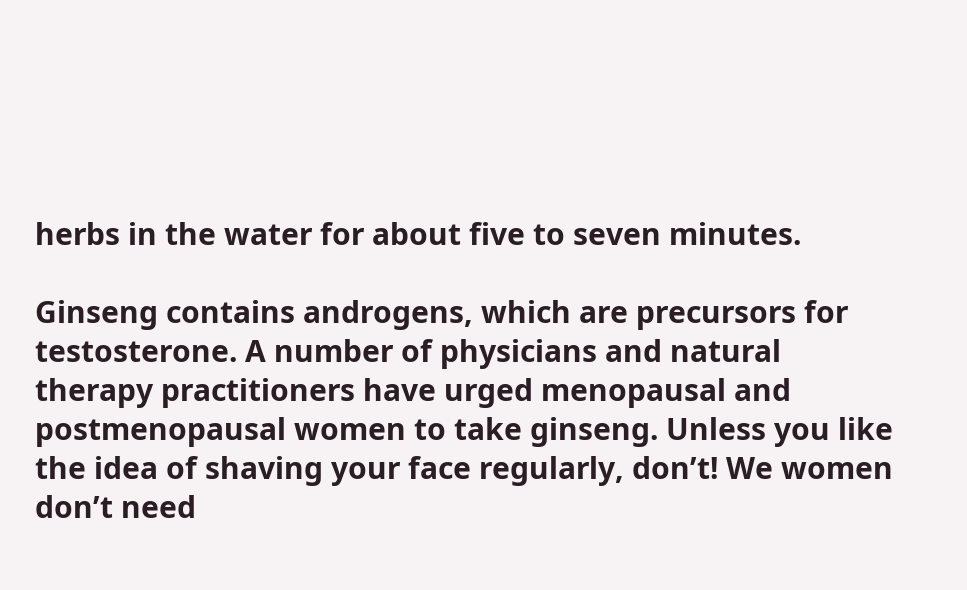herbs in the water for about five to seven minutes.

Ginseng contains androgens, which are precursors for testosterone. A number of physicians and natural therapy practitioners have urged menopausal and postmenopausal women to take ginseng. Unless you like the idea of shaving your face regularly, don’t! We women don’t need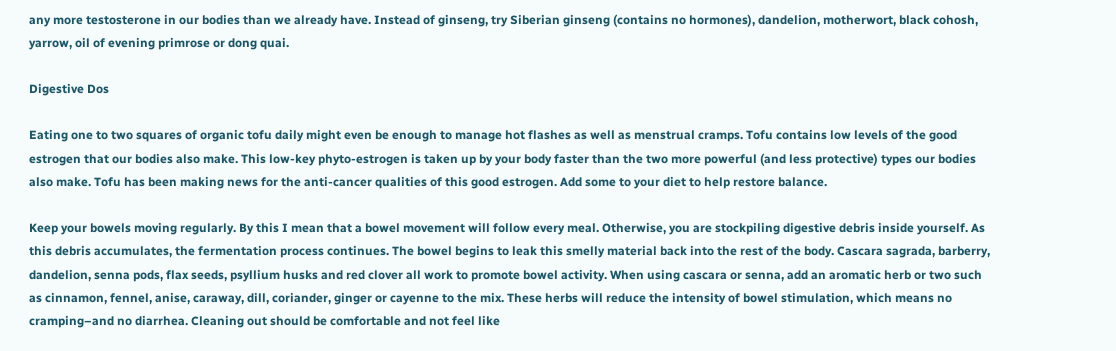any more testosterone in our bodies than we already have. Instead of ginseng, try Siberian ginseng (contains no hormones), dandelion, motherwort, black cohosh, yarrow, oil of evening primrose or dong quai.

Digestive Dos

Eating one to two squares of organic tofu daily might even be enough to manage hot flashes as well as menstrual cramps. Tofu contains low levels of the good estrogen that our bodies also make. This low-key phyto-estrogen is taken up by your body faster than the two more powerful (and less protective) types our bodies also make. Tofu has been making news for the anti-cancer qualities of this good estrogen. Add some to your diet to help restore balance.

Keep your bowels moving regularly. By this I mean that a bowel movement will follow every meal. Otherwise, you are stockpiling digestive debris inside yourself. As this debris accumulates, the fermentation process continues. The bowel begins to leak this smelly material back into the rest of the body. Cascara sagrada, barberry, dandelion, senna pods, flax seeds, psyllium husks and red clover all work to promote bowel activity. When using cascara or senna, add an aromatic herb or two such as cinnamon, fennel, anise, caraway, dill, coriander, ginger or cayenne to the mix. These herbs will reduce the intensity of bowel stimulation, which means no cramping–and no diarrhea. Cleaning out should be comfortable and not feel like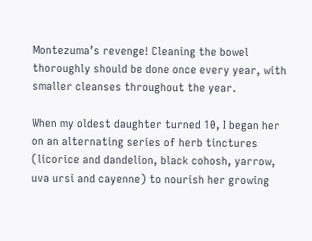Montezuma’s revenge! Cleaning the bowel thoroughly should be done once every year, with smaller cleanses throughout the year.

When my oldest daughter turned 10, I began her on an alternating series of herb tinctures (licorice and dandelion, black cohosh, yarrow, uva ursi and cayenne) to nourish her growing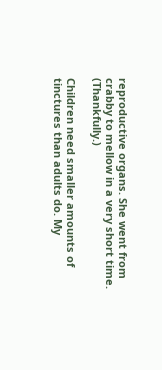reproductive organs. She went from crabby to mellow in a very short time. (Thankfully.)

Children need smaller amounts of tinctures than adults do. My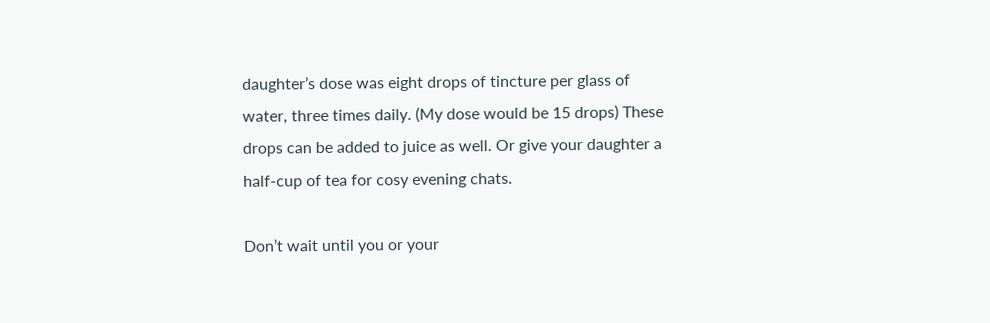daughter’s dose was eight drops of tincture per glass of water, three times daily. (My dose would be 15 drops) These drops can be added to juice as well. Or give your daughter a half-cup of tea for cosy evening chats.

Don’t wait until you or your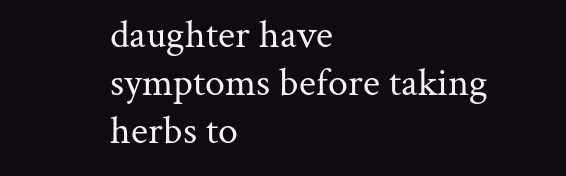daughter have symptoms before taking herbs to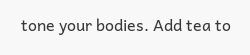tone your bodies. Add tea to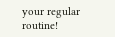your regular routine!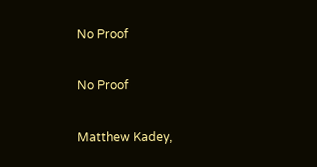No Proof

No Proof

Matthew Kadey,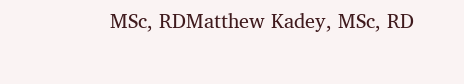MSc, RDMatthew Kadey, MSc, RD